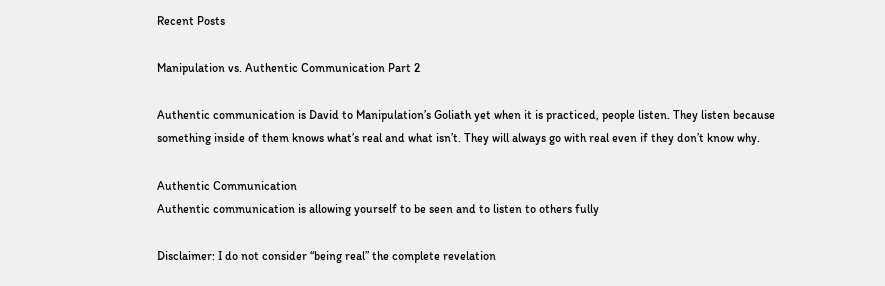Recent Posts

Manipulation vs. Authentic Communication Part 2

Authentic communication is David to Manipulation’s Goliath yet when it is practiced, people listen. They listen because something inside of them knows what’s real and what isn’t. They will always go with real even if they don’t know why.

Authentic Communication
Authentic communication is allowing yourself to be seen and to listen to others fully

Disclaimer: I do not consider “being real” the complete revelation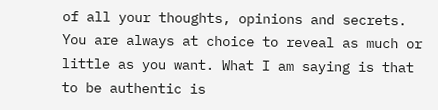of all your thoughts, opinions and secrets. You are always at choice to reveal as much or little as you want. What I am saying is that to be authentic is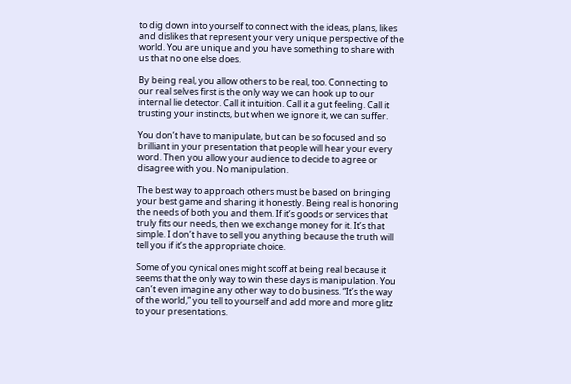to dig down into yourself to connect with the ideas, plans, likes and dislikes that represent your very unique perspective of the world. You are unique and you have something to share with us that no one else does.

By being real, you allow others to be real, too. Connecting to our real selves first is the only way we can hook up to our internal lie detector. Call it intuition. Call it a gut feeling. Call it trusting your instincts, but when we ignore it, we can suffer.

You don’t have to manipulate, but can be so focused and so brilliant in your presentation that people will hear your every word. Then you allow your audience to decide to agree or disagree with you. No manipulation.

The best way to approach others must be based on bringing your best game and sharing it honestly. Being real is honoring the needs of both you and them. If it’s goods or services that truly fits our needs, then we exchange money for it. It’s that simple. I don’t have to sell you anything because the truth will tell you if it’s the appropriate choice.

Some of you cynical ones might scoff at being real because it seems that the only way to win these days is manipulation. You can’t even imagine any other way to do business. “It’s the way of the world,” you tell to yourself and add more and more glitz to your presentations.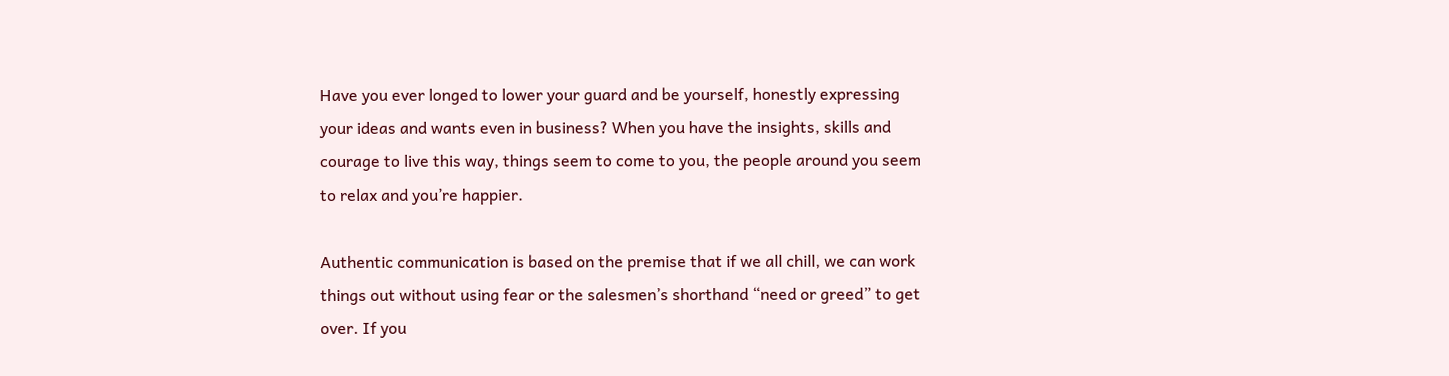Have you ever longed to lower your guard and be yourself, honestly expressing your ideas and wants even in business? When you have the insights, skills and courage to live this way, things seem to come to you, the people around you seem to relax and you’re happier.

Authentic communication is based on the premise that if we all chill, we can work things out without using fear or the salesmen’s shorthand “need or greed” to get over. If you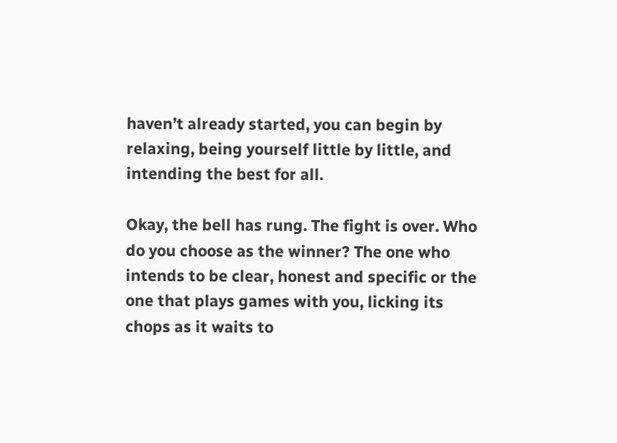haven’t already started, you can begin by relaxing, being yourself little by little, and intending the best for all.

Okay, the bell has rung. The fight is over. Who do you choose as the winner? The one who intends to be clear, honest and specific or the one that plays games with you, licking its chops as it waits to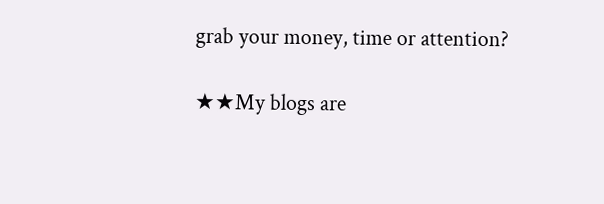grab your money, time or attention?

★★My blogs are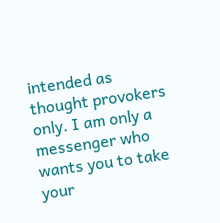intended as thought provokers only. I am only a messenger who wants you to take your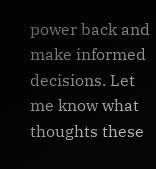power back and make informed decisions. Let me know what thoughts these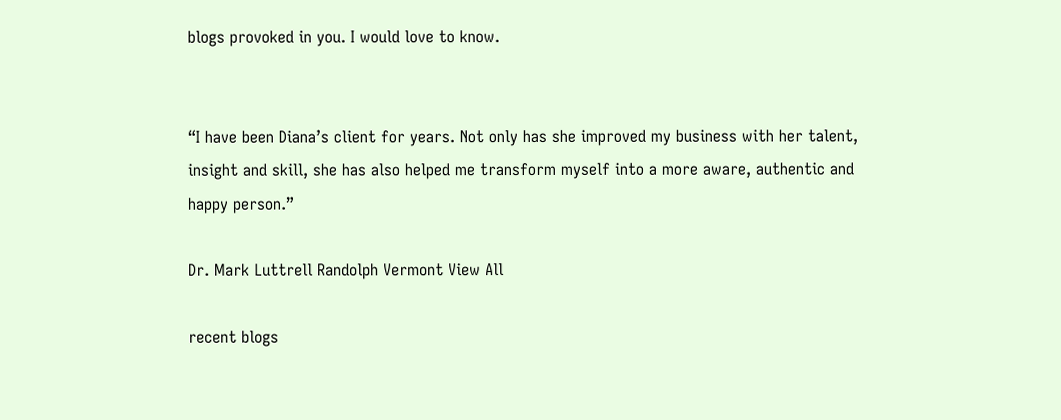blogs provoked in you. I would love to know.


“I have been Diana’s client for years. Not only has she improved my business with her talent, insight and skill, she has also helped me transform myself into a more aware, authentic and happy person.”

Dr. Mark Luttrell Randolph Vermont View All

recent blogs